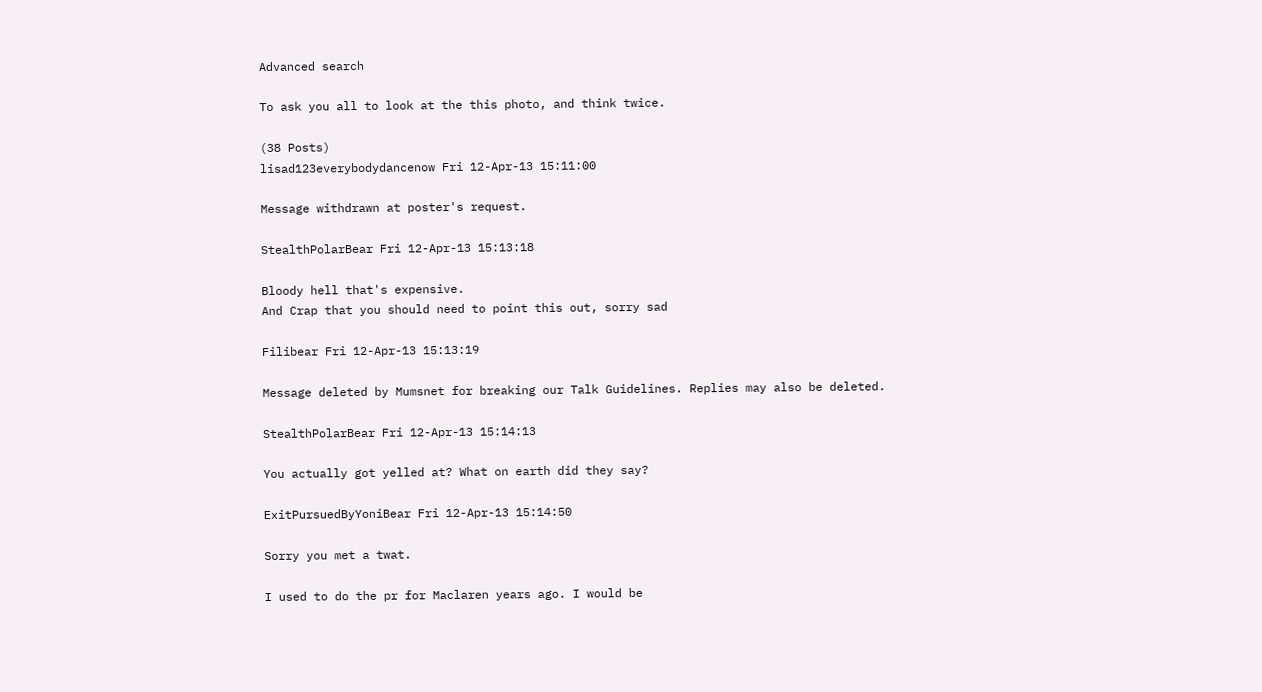Advanced search

To ask you all to look at the this photo, and think twice.

(38 Posts)
lisad123everybodydancenow Fri 12-Apr-13 15:11:00

Message withdrawn at poster's request.

StealthPolarBear Fri 12-Apr-13 15:13:18

Bloody hell that's expensive.
And Crap that you should need to point this out, sorry sad

Filibear Fri 12-Apr-13 15:13:19

Message deleted by Mumsnet for breaking our Talk Guidelines. Replies may also be deleted.

StealthPolarBear Fri 12-Apr-13 15:14:13

You actually got yelled at? What on earth did they say?

ExitPursuedByYoniBear Fri 12-Apr-13 15:14:50

Sorry you met a twat.

I used to do the pr for Maclaren years ago. I would be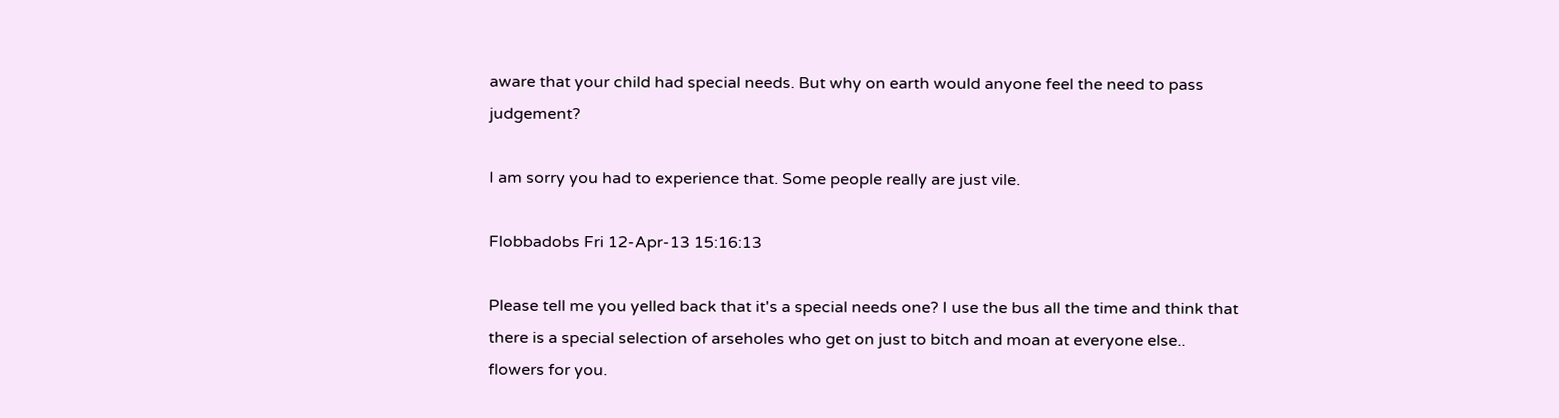aware that your child had special needs. But why on earth would anyone feel the need to pass judgement?

I am sorry you had to experience that. Some people really are just vile.

Flobbadobs Fri 12-Apr-13 15:16:13

Please tell me you yelled back that it's a special needs one? I use the bus all the time and think that there is a special selection of arseholes who get on just to bitch and moan at everyone else..
flowers for you.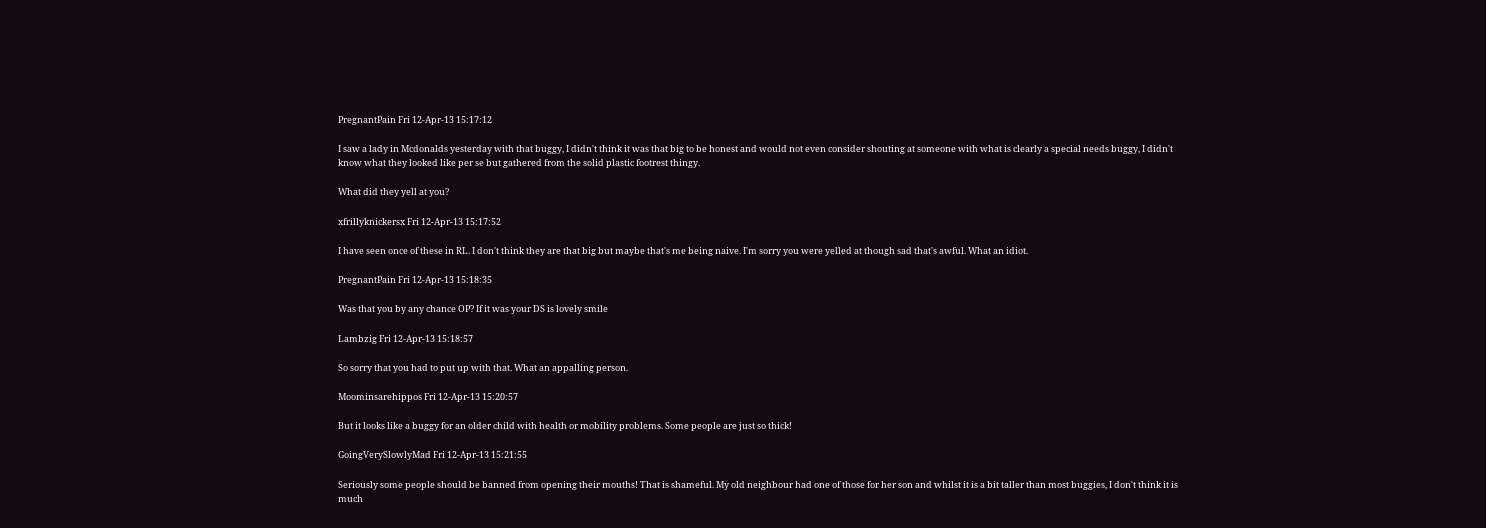PregnantPain Fri 12-Apr-13 15:17:12

I saw a lady in Mcdonalds yesterday with that buggy, I didn't think it was that big to be honest and would not even consider shouting at someone with what is clearly a special needs buggy, I didn't know what they looked like per se but gathered from the solid plastic footrest thingy.

What did they yell at you?

xfrillyknickersx Fri 12-Apr-13 15:17:52

I have seen once of these in RL. I don't think they are that big but maybe that's me being naive. I'm sorry you were yelled at though sad that's awful. What an idiot.

PregnantPain Fri 12-Apr-13 15:18:35

Was that you by any chance OP? If it was your DS is lovely smile

Lambzig Fri 12-Apr-13 15:18:57

So sorry that you had to put up with that. What an appalling person.

Moominsarehippos Fri 12-Apr-13 15:20:57

But it looks like a buggy for an older child with health or mobility problems. Some people are just so thick!

GoingVerySlowlyMad Fri 12-Apr-13 15:21:55

Seriously some people should be banned from opening their mouths! That is shameful. My old neighbour had one of those for her son and whilst it is a bit taller than most buggies, I don't think it is much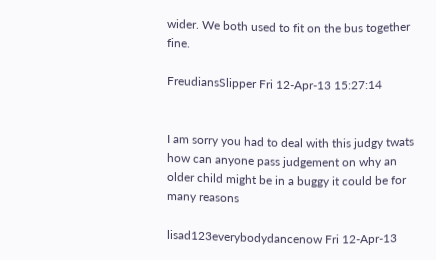wider. We both used to fit on the bus together fine.

FreudiansSlipper Fri 12-Apr-13 15:27:14


I am sorry you had to deal with this judgy twats how can anyone pass judgement on why an older child might be in a buggy it could be for many reasons

lisad123everybodydancenow Fri 12-Apr-13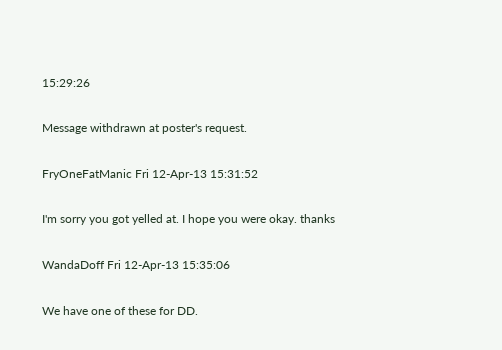15:29:26

Message withdrawn at poster's request.

FryOneFatManic Fri 12-Apr-13 15:31:52

I'm sorry you got yelled at. I hope you were okay. thanks

WandaDoff Fri 12-Apr-13 15:35:06

We have one of these for DD.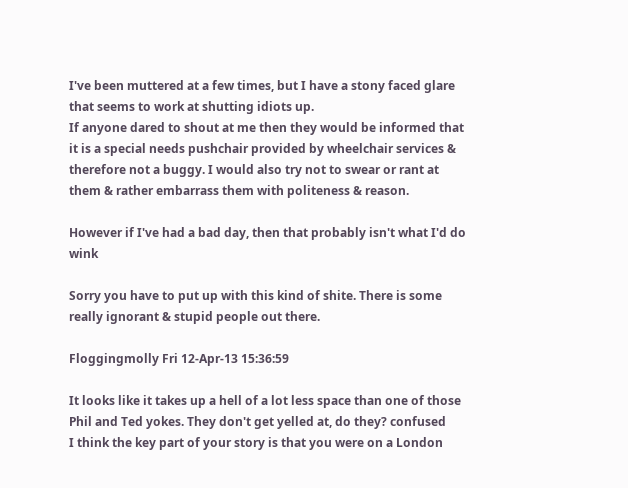I've been muttered at a few times, but I have a stony faced glare that seems to work at shutting idiots up.
If anyone dared to shout at me then they would be informed that it is a special needs pushchair provided by wheelchair services & therefore not a buggy. I would also try not to swear or rant at them & rather embarrass them with politeness & reason.

However if I've had a bad day, then that probably isn't what I'd do wink

Sorry you have to put up with this kind of shite. There is some really ignorant & stupid people out there.

Floggingmolly Fri 12-Apr-13 15:36:59

It looks like it takes up a hell of a lot less space than one of those Phil and Ted yokes. They don't get yelled at, do they? confused
I think the key part of your story is that you were on a London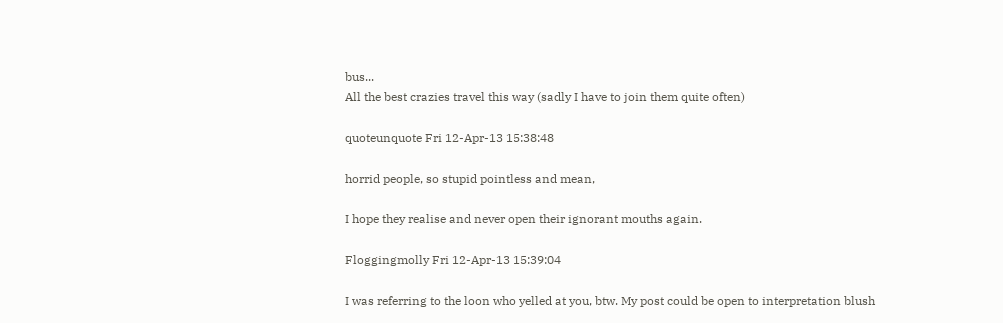bus...
All the best crazies travel this way (sadly I have to join them quite often)

quoteunquote Fri 12-Apr-13 15:38:48

horrid people, so stupid pointless and mean,

I hope they realise and never open their ignorant mouths again.

Floggingmolly Fri 12-Apr-13 15:39:04

I was referring to the loon who yelled at you, btw. My post could be open to interpretation blush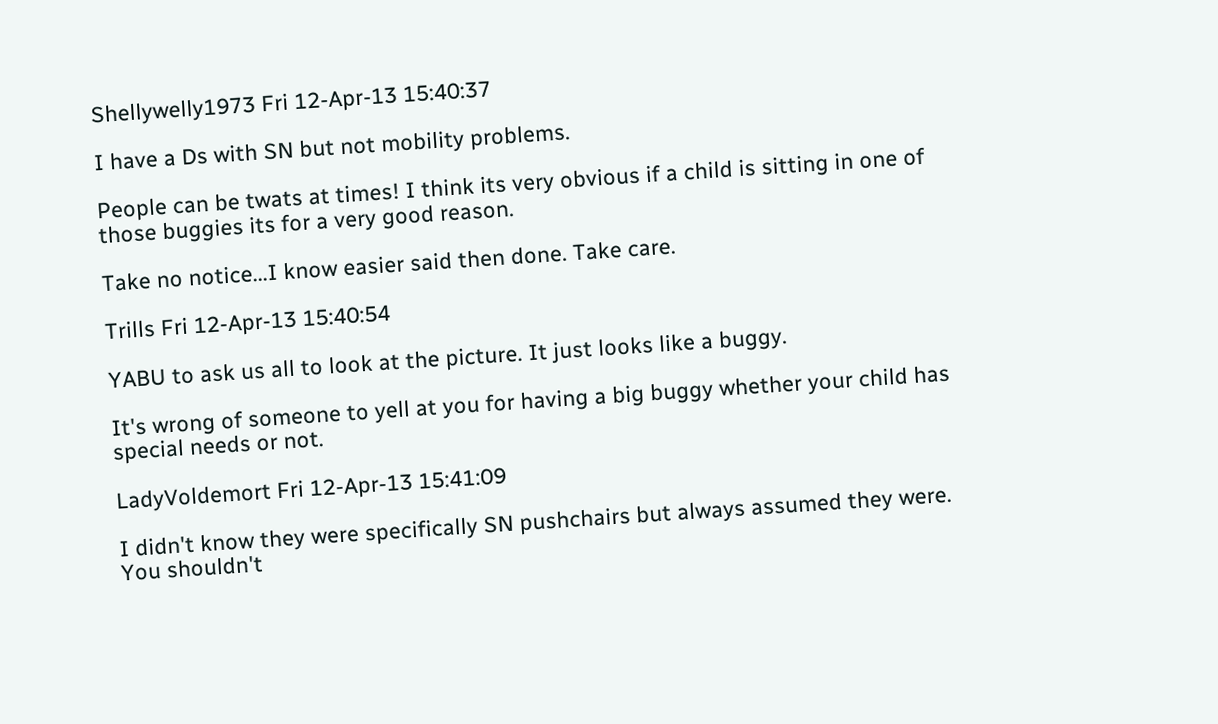Shellywelly1973 Fri 12-Apr-13 15:40:37

I have a Ds with SN but not mobility problems.

People can be twats at times! I think its very obvious if a child is sitting in one of those buggies its for a very good reason.

Take no notice...I know easier said then done. Take care.

Trills Fri 12-Apr-13 15:40:54

YABU to ask us all to look at the picture. It just looks like a buggy.

It's wrong of someone to yell at you for having a big buggy whether your child has special needs or not.

LadyVoldemort Fri 12-Apr-13 15:41:09

I didn't know they were specifically SN pushchairs but always assumed they were. You shouldn't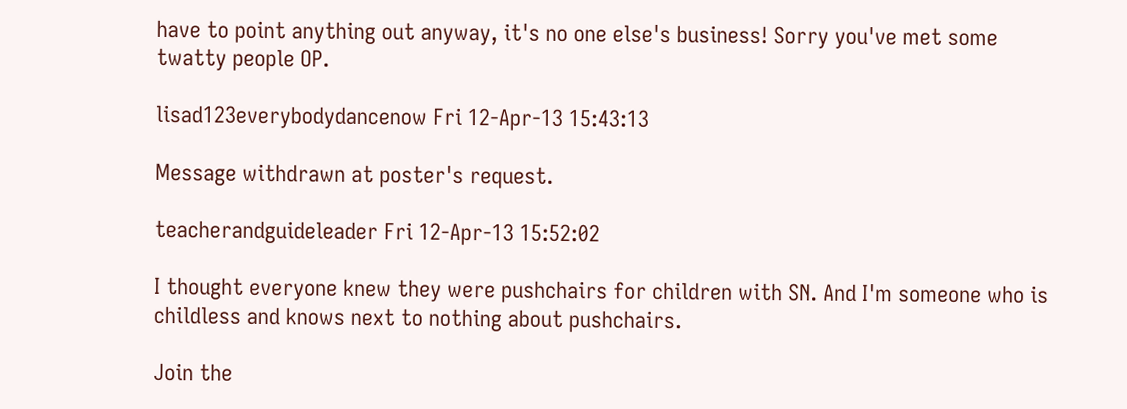have to point anything out anyway, it's no one else's business! Sorry you've met some twatty people OP.

lisad123everybodydancenow Fri 12-Apr-13 15:43:13

Message withdrawn at poster's request.

teacherandguideleader Fri 12-Apr-13 15:52:02

I thought everyone knew they were pushchairs for children with SN. And I'm someone who is childless and knows next to nothing about pushchairs.

Join the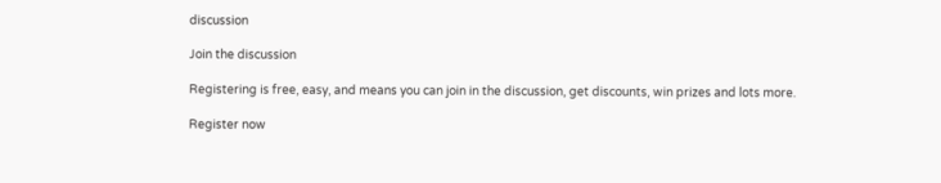discussion

Join the discussion

Registering is free, easy, and means you can join in the discussion, get discounts, win prizes and lots more.

Register now